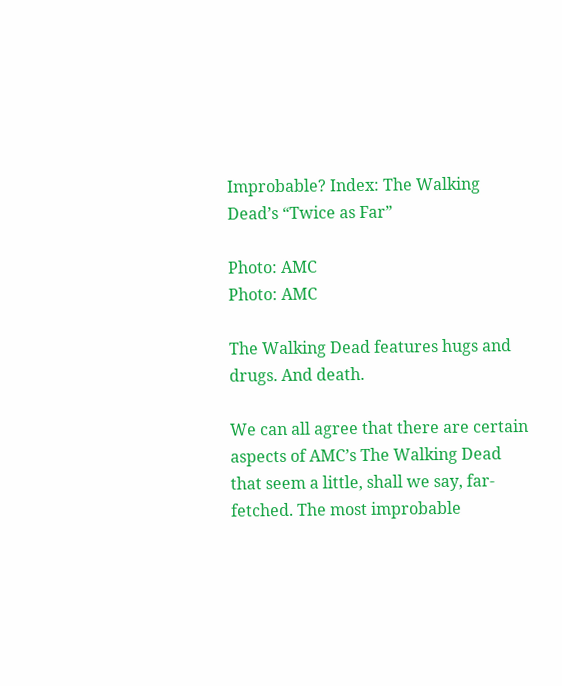Improbable? Index: The Walking Dead’s “Twice as Far”

Photo: AMC
Photo: AMC

The Walking Dead features hugs and drugs. And death.

We can all agree that there are certain aspects of AMC’s The Walking Dead that seem a little, shall we say, far-fetched. The most improbable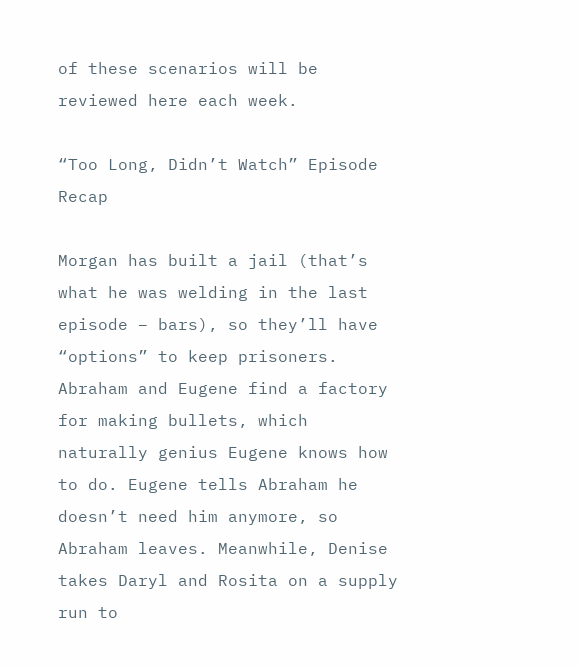of these scenarios will be reviewed here each week.

“Too Long, Didn’t Watch” Episode Recap

Morgan has built a jail (that’s what he was welding in the last episode – bars), so they’ll have “options” to keep prisoners. Abraham and Eugene find a factory for making bullets, which naturally genius Eugene knows how to do. Eugene tells Abraham he doesn’t need him anymore, so Abraham leaves. Meanwhile, Denise takes Daryl and Rosita on a supply run to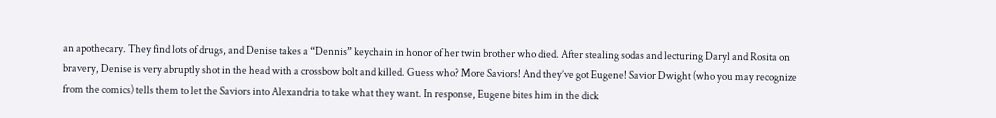an apothecary. They find lots of drugs, and Denise takes a “Dennis” keychain in honor of her twin brother who died. After stealing sodas and lecturing Daryl and Rosita on bravery, Denise is very abruptly shot in the head with a crossbow bolt and killed. Guess who? More Saviors! And they’ve got Eugene! Savior Dwight (who you may recognize from the comics) tells them to let the Saviors into Alexandria to take what they want. In response, Eugene bites him in the dick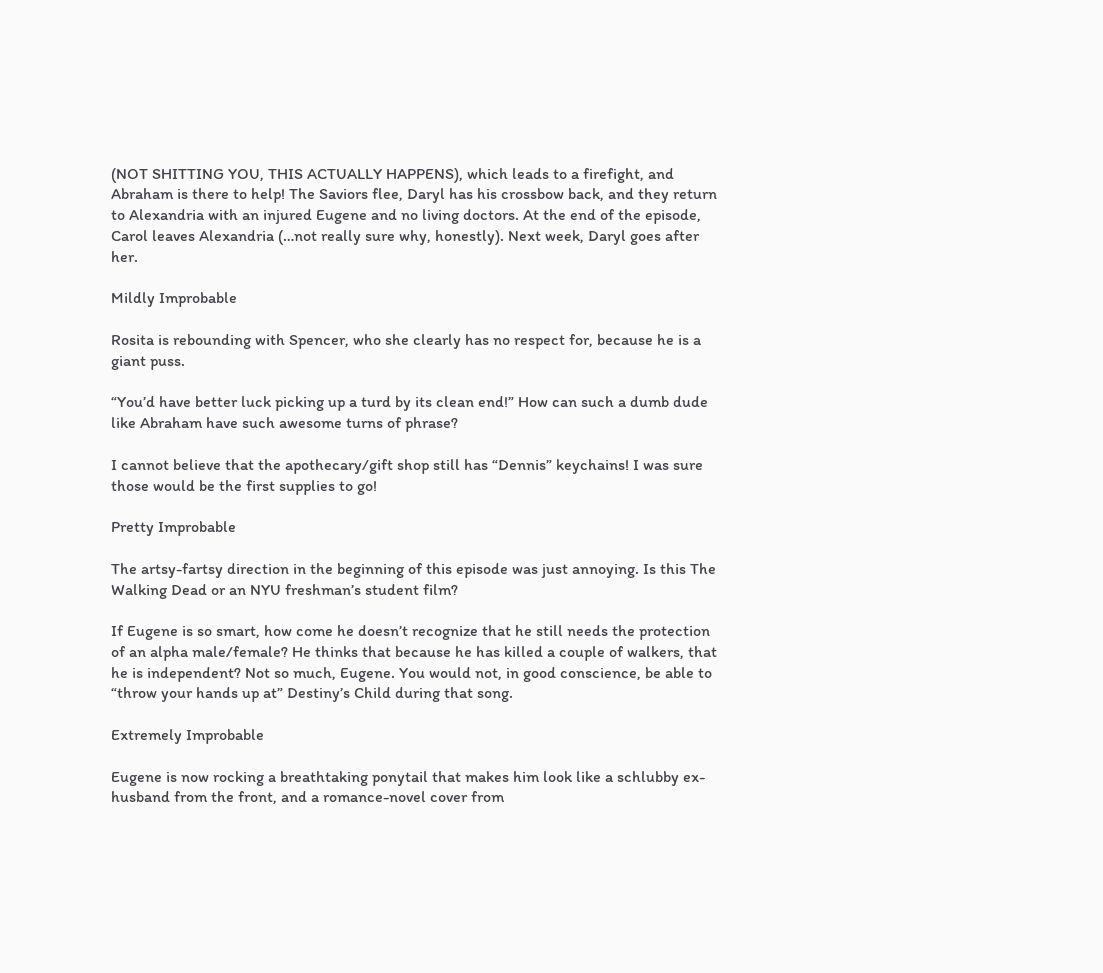(NOT SHITTING YOU, THIS ACTUALLY HAPPENS), which leads to a firefight, and Abraham is there to help! The Saviors flee, Daryl has his crossbow back, and they return to Alexandria with an injured Eugene and no living doctors. At the end of the episode, Carol leaves Alexandria (…not really sure why, honestly). Next week, Daryl goes after her.

Mildly Improbable

Rosita is rebounding with Spencer, who she clearly has no respect for, because he is a giant puss.

“You’d have better luck picking up a turd by its clean end!” How can such a dumb dude like Abraham have such awesome turns of phrase?

I cannot believe that the apothecary/gift shop still has “Dennis” keychains! I was sure those would be the first supplies to go!

Pretty Improbable

The artsy-fartsy direction in the beginning of this episode was just annoying. Is this The Walking Dead or an NYU freshman’s student film?

If Eugene is so smart, how come he doesn’t recognize that he still needs the protection of an alpha male/female? He thinks that because he has killed a couple of walkers, that he is independent? Not so much, Eugene. You would not, in good conscience, be able to “throw your hands up at” Destiny’s Child during that song.

Extremely Improbable

Eugene is now rocking a breathtaking ponytail that makes him look like a schlubby ex-husband from the front, and a romance-novel cover from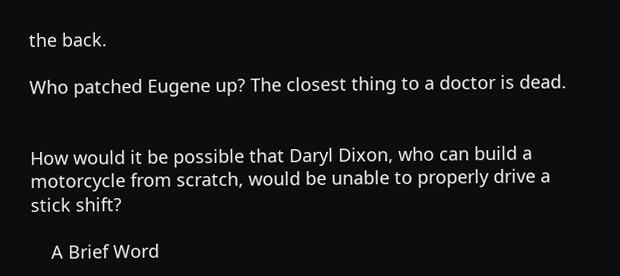the back.

Who patched Eugene up? The closest thing to a doctor is dead.


How would it be possible that Daryl Dixon, who can build a motorcycle from scratch, would be unable to properly drive a stick shift?

    A Brief Word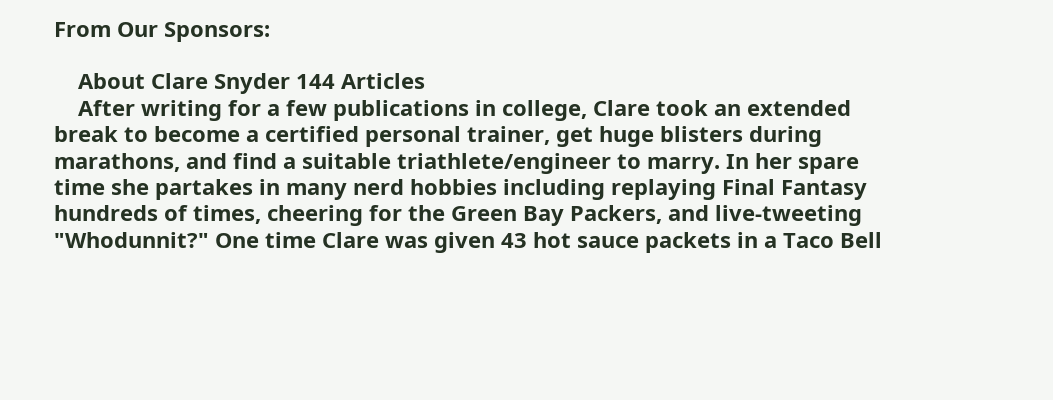From Our Sponsors:

    About Clare Snyder 144 Articles
    After writing for a few publications in college, Clare took an extended break to become a certified personal trainer, get huge blisters during marathons, and find a suitable triathlete/engineer to marry. In her spare time she partakes in many nerd hobbies including replaying Final Fantasy hundreds of times, cheering for the Green Bay Packers, and live-tweeting "Whodunnit?" One time Clare was given 43 hot sauce packets in a Taco Bell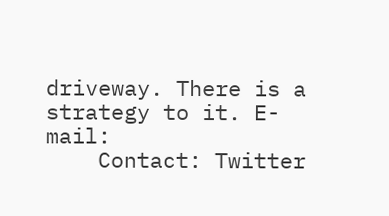driveway. There is a strategy to it. E-mail:
    Contact: Twitter